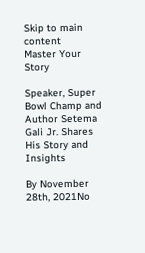Skip to main content
Master Your Story

Speaker, Super Bowl Champ and Author Setema Gali Jr. Shares His Story and Insights

By November 28th, 2021No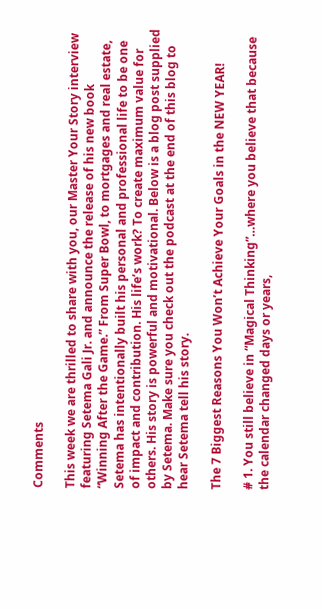Comments

This week we are thrilled to share with you, our Master Your Story interview featuring Setema Gali Jr. and announce the release of his new book “Winning After the Game.” From Super Bowl, to mortgages and real estate, Setema has intentionally built his personal and professional life to be one of impact and contribution. His life’s work? To create maximum value for others. His story is powerful and motivational. Below is a blog post supplied by Setema. Make sure you check out the podcast at the end of this blog to hear Setema tell his story.

The 7 Biggest Reasons You Won’t Achieve Your Goals in the NEW YEAR!

# 1. You still believe in “Magical Thinking”…where you believe that because the calendar changed days or years,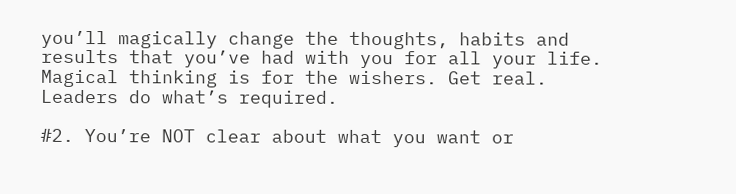you’ll magically change the thoughts, habits and results that you’ve had with you for all your life. Magical thinking is for the wishers. Get real. Leaders do what’s required.

#2. You’re NOT clear about what you want or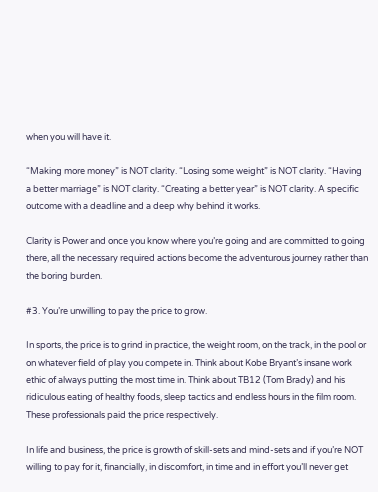when you will have it.

“Making more money” is NOT clarity. “Losing some weight” is NOT clarity. “Having a better marriage” is NOT clarity. “Creating a better year” is NOT clarity. A specific outcome with a deadline and a deep why behind it works.

Clarity is Power and once you know where you’re going and are committed to going there, all the necessary required actions become the adventurous journey rather than the boring burden.

#3. You’re unwilling to pay the price to grow.

In sports, the price is to grind in practice, the weight room, on the track, in the pool or on whatever field of play you compete in. Think about Kobe Bryant’s insane work ethic of always putting the most time in. Think about TB12 (Tom Brady) and his ridiculous eating of healthy foods, sleep tactics and endless hours in the film room. These professionals paid the price respectively.

In life and business, the price is growth of skill-sets and mind-sets and if you’re NOT willing to pay for it, financially, in discomfort, in time and in effort you’ll never get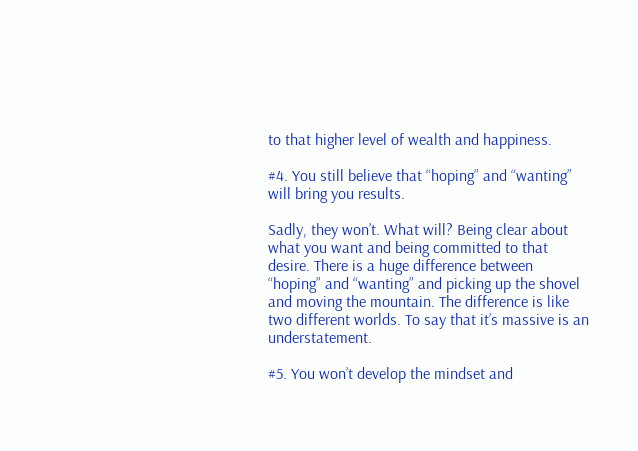to that higher level of wealth and happiness.

#4. You still believe that “hoping” and “wanting” will bring you results.

Sadly, they won’t. What will? Being clear about what you want and being committed to that desire. There is a huge difference between “hoping” and “wanting” and picking up the shovel and moving the mountain. The difference is like two different worlds. To say that it’s massive is an understatement.

#5. You won’t develop the mindset and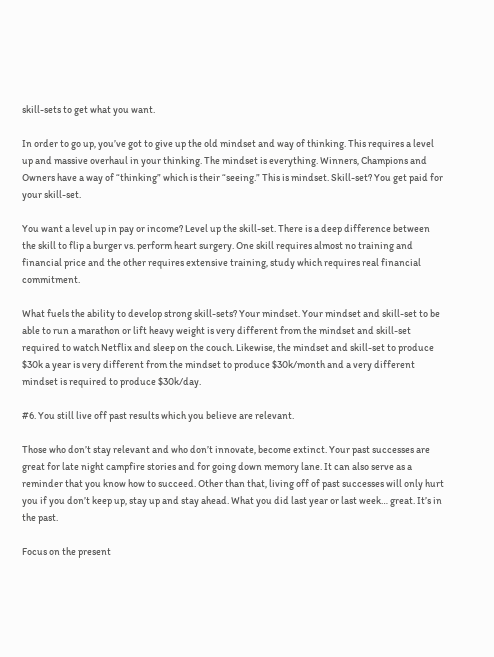skill-sets to get what you want.

In order to go up, you’ve got to give up the old mindset and way of thinking. This requires a level up and massive overhaul in your thinking. The mindset is everything. Winners, Champions and Owners have a way of “thinking” which is their “seeing.” This is mindset. Skill-set? You get paid for your skill-set.

You want a level up in pay or income? Level up the skill-set. There is a deep difference between the skill to flip a burger vs. perform heart surgery. One skill requires almost no training and financial price and the other requires extensive training, study which requires real financial commitment.

What fuels the ability to develop strong skill-sets? Your mindset. Your mindset and skill-set to be able to run a marathon or lift heavy weight is very different from the mindset and skill-set required to watch Netflix and sleep on the couch. Likewise, the mindset and skill-set to produce $30k a year is very different from the mindset to produce $30k/month and a very different mindset is required to produce $30k/day.

#6. You still live off past results which you believe are relevant.

Those who don’t stay relevant and who don’t innovate, become extinct. Your past successes are great for late night campfire stories and for going down memory lane. It can also serve as a reminder that you know how to succeed. Other than that, living off of past successes will only hurt you if you don’t keep up, stay up and stay ahead. What you did last year or last week… great. It’s in the past.

Focus on the present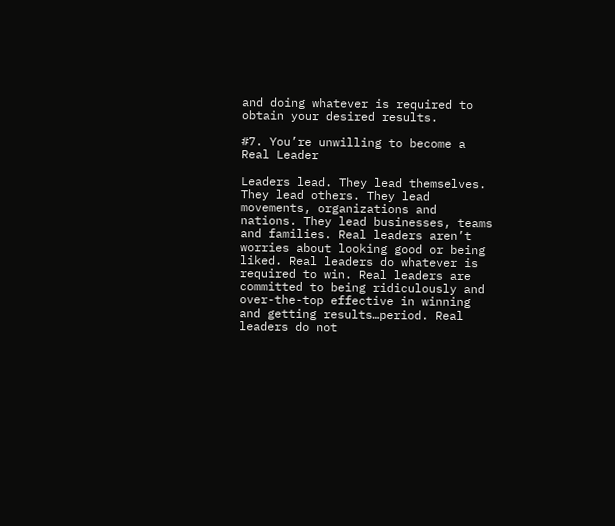and doing whatever is required to obtain your desired results.

#7. You’re unwilling to become a Real Leader

Leaders lead. They lead themselves. They lead others. They lead movements, organizations and nations. They lead businesses, teams and families. Real leaders aren’t worries about looking good or being liked. Real leaders do whatever is required to win. Real leaders are committed to being ridiculously and over-the-top effective in winning and getting results…period. Real leaders do not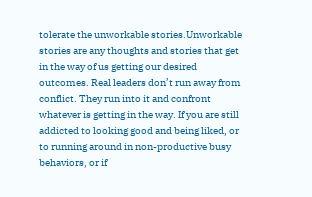tolerate the unworkable stories.Unworkable stories are any thoughts and stories that get in the way of us getting our desired outcomes. Real leaders don’t run away from conflict. They run into it and confront whatever is getting in the way. If you are still addicted to looking good and being liked, or to running around in non-productive busy behaviors, or if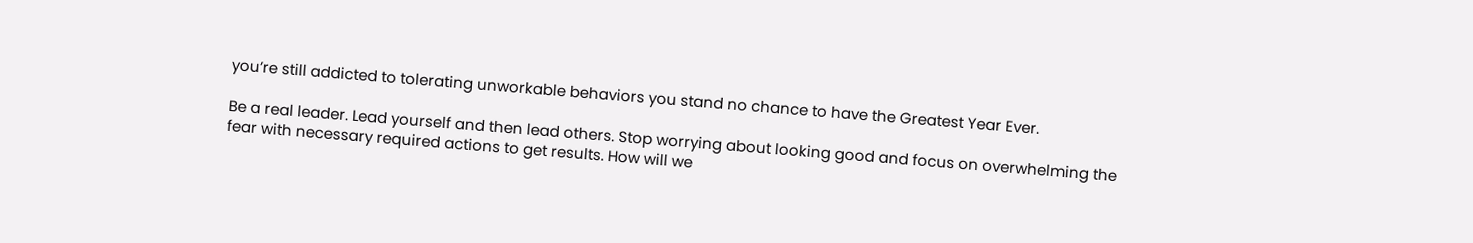you’re still addicted to tolerating unworkable behaviors you stand no chance to have the Greatest Year Ever.

Be a real leader. Lead yourself and then lead others. Stop worrying about looking good and focus on overwhelming the fear with necessary required actions to get results. How will we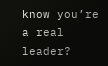know you’re a real leader?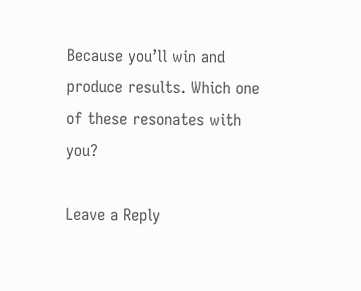Because you’ll win and produce results. Which one of these resonates with you?

Leave a Reply